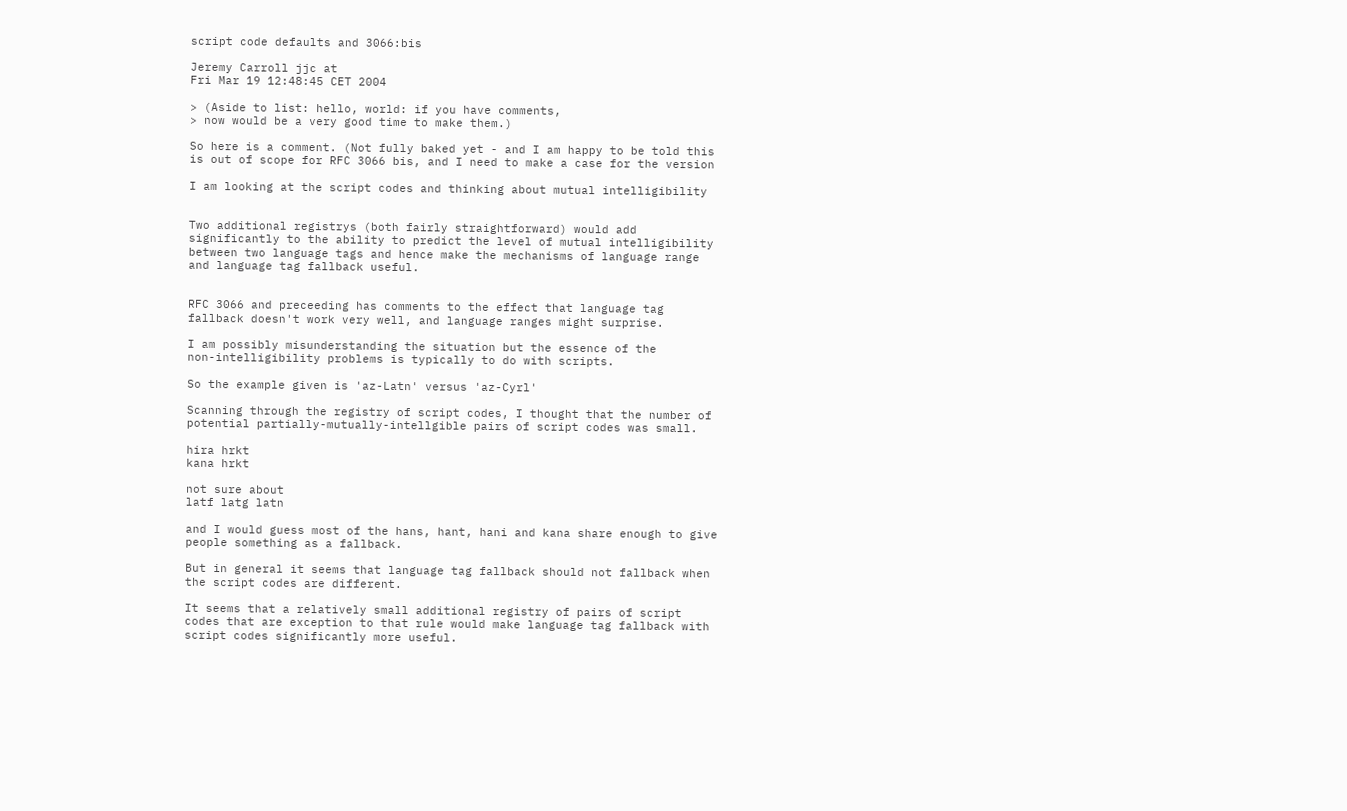script code defaults and 3066:bis

Jeremy Carroll jjc at
Fri Mar 19 12:48:45 CET 2004

> (Aside to list: hello, world: if you have comments,
> now would be a very good time to make them.)

So here is a comment. (Not fully baked yet - and I am happy to be told this
is out of scope for RFC 3066 bis, and I need to make a case for the version

I am looking at the script codes and thinking about mutual intelligibility


Two additional registrys (both fairly straightforward) would add
significantly to the ability to predict the level of mutual intelligibility
between two language tags and hence make the mechanisms of language range
and language tag fallback useful.


RFC 3066 and preceeding has comments to the effect that language tag
fallback doesn't work very well, and language ranges might surprise.

I am possibly misunderstanding the situation but the essence of the
non-intelligibility problems is typically to do with scripts.

So the example given is 'az-Latn' versus 'az-Cyrl'

Scanning through the registry of script codes, I thought that the number of
potential partially-mutually-intellgible pairs of script codes was small.

hira hrkt
kana hrkt

not sure about
latf latg latn

and I would guess most of the hans, hant, hani and kana share enough to give
people something as a fallback.

But in general it seems that language tag fallback should not fallback when
the script codes are different.

It seems that a relatively small additional registry of pairs of script
codes that are exception to that rule would make language tag fallback with
script codes significantly more useful.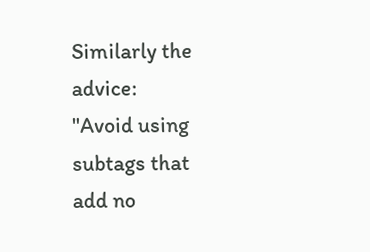Similarly the advice:
"Avoid using subtags that add no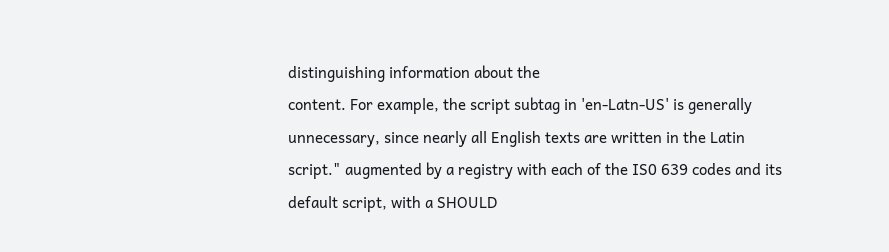distinguishing information about the
content. For example, the script subtag in 'en-Latn-US' is generally
unnecessary, since nearly all English texts are written in the Latin
script." augmented by a registry with each of the IS0 639 codes and its
default script, with a SHOULD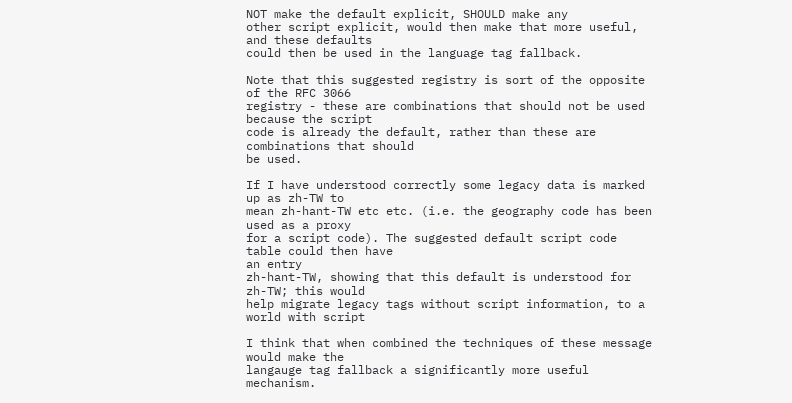NOT make the default explicit, SHOULD make any
other script explicit, would then make that more useful, and these defaults
could then be used in the language tag fallback.

Note that this suggested registry is sort of the opposite of the RFC 3066
registry - these are combinations that should not be used because the script
code is already the default, rather than these are combinations that should
be used.

If I have understood correctly some legacy data is marked up as zh-TW to
mean zh-hant-TW etc etc. (i.e. the geography code has been used as a proxy
for a script code). The suggested default script code table could then have
an entry
zh-hant-TW, showing that this default is understood for zh-TW; this would
help migrate legacy tags without script information, to a world with script

I think that when combined the techniques of these message would make the
langauge tag fallback a significantly more useful mechanism.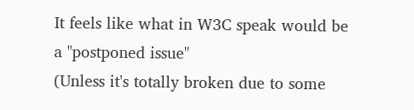It feels like what in W3C speak would be a "postponed issue"
(Unless it's totally broken due to some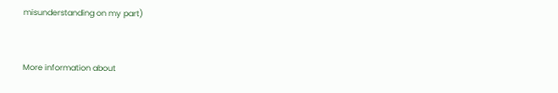misunderstanding on my part)


More information about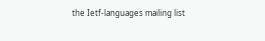the Ietf-languages mailing list